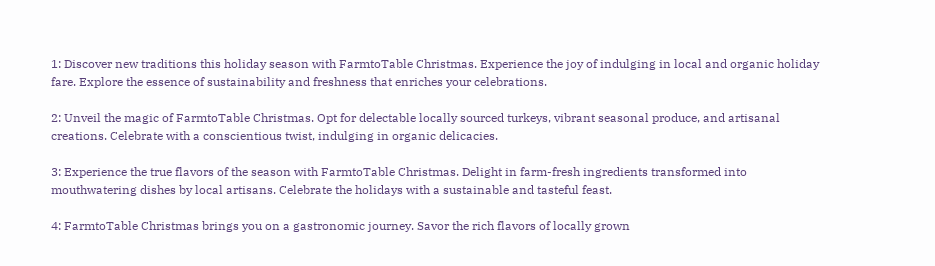1: Discover new traditions this holiday season with FarmtoTable Christmas. Experience the joy of indulging in local and organic holiday fare. Explore the essence of sustainability and freshness that enriches your celebrations.

2: Unveil the magic of FarmtoTable Christmas. Opt for delectable locally sourced turkeys, vibrant seasonal produce, and artisanal creations. Celebrate with a conscientious twist, indulging in organic delicacies.

3: Experience the true flavors of the season with FarmtoTable Christmas. Delight in farm-fresh ingredients transformed into mouthwatering dishes by local artisans. Celebrate the holidays with a sustainable and tasteful feast.

4: FarmtoTable Christmas brings you on a gastronomic journey. Savor the rich flavors of locally grown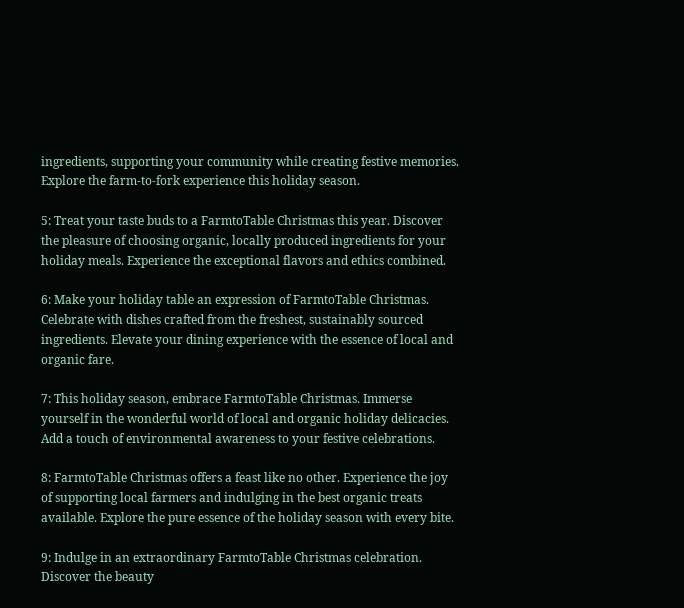ingredients, supporting your community while creating festive memories. Explore the farm-to-fork experience this holiday season.

5: Treat your taste buds to a FarmtoTable Christmas this year. Discover the pleasure of choosing organic, locally produced ingredients for your holiday meals. Experience the exceptional flavors and ethics combined.

6: Make your holiday table an expression of FarmtoTable Christmas. Celebrate with dishes crafted from the freshest, sustainably sourced ingredients. Elevate your dining experience with the essence of local and organic fare.

7: This holiday season, embrace FarmtoTable Christmas. Immerse yourself in the wonderful world of local and organic holiday delicacies. Add a touch of environmental awareness to your festive celebrations.

8: FarmtoTable Christmas offers a feast like no other. Experience the joy of supporting local farmers and indulging in the best organic treats available. Explore the pure essence of the holiday season with every bite.

9: Indulge in an extraordinary FarmtoTable Christmas celebration. Discover the beauty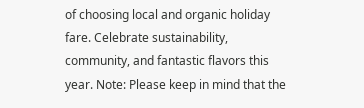of choosing local and organic holiday fare. Celebrate sustainability, community, and fantastic flavors this year. Note: Please keep in mind that the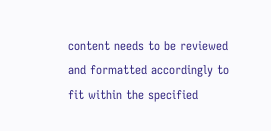content needs to be reviewed and formatted accordingly to fit within the specified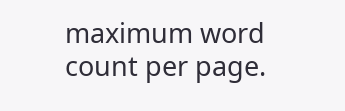maximum word count per page.